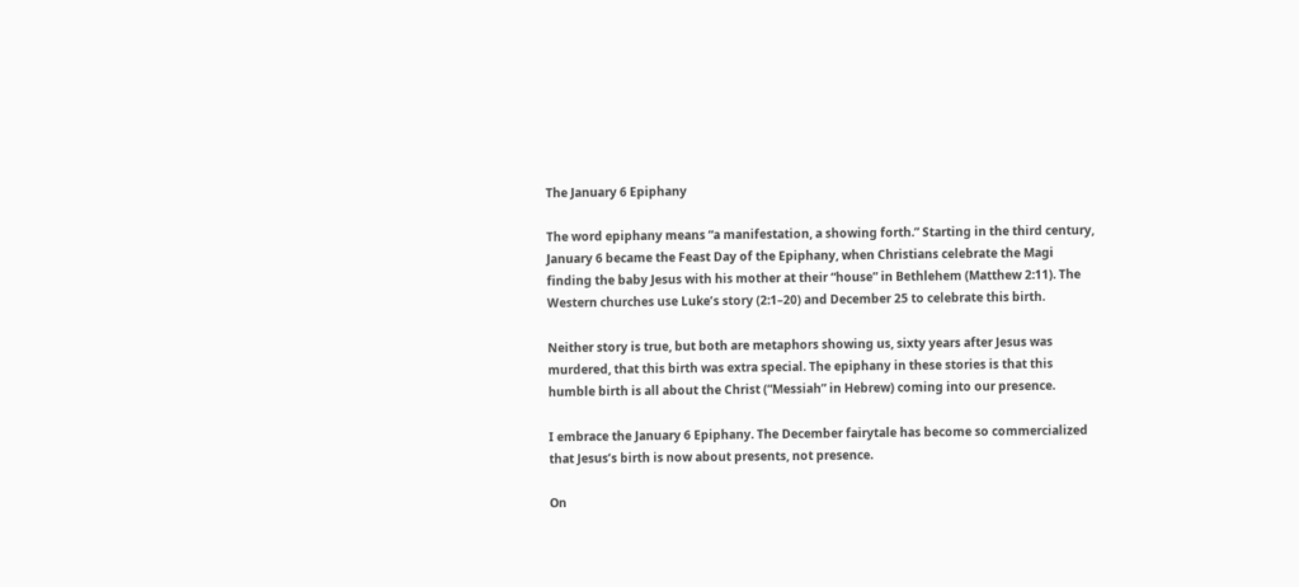The January 6 Epiphany

The word epiphany means “a manifestation, a showing forth.” Starting in the third century, January 6 became the Feast Day of the Epiphany, when Christians celebrate the Magi finding the baby Jesus with his mother at their “house” in Bethlehem (Matthew 2:11). The Western churches use Luke’s story (2:1–20) and December 25 to celebrate this birth.

Neither story is true, but both are metaphors showing us, sixty years after Jesus was murdered, that this birth was extra special. The epiphany in these stories is that this humble birth is all about the Christ (“Messiah” in Hebrew) coming into our presence.

I embrace the January 6 Epiphany. The December fairytale has become so commercialized that Jesus’s birth is now about presents, not presence.

On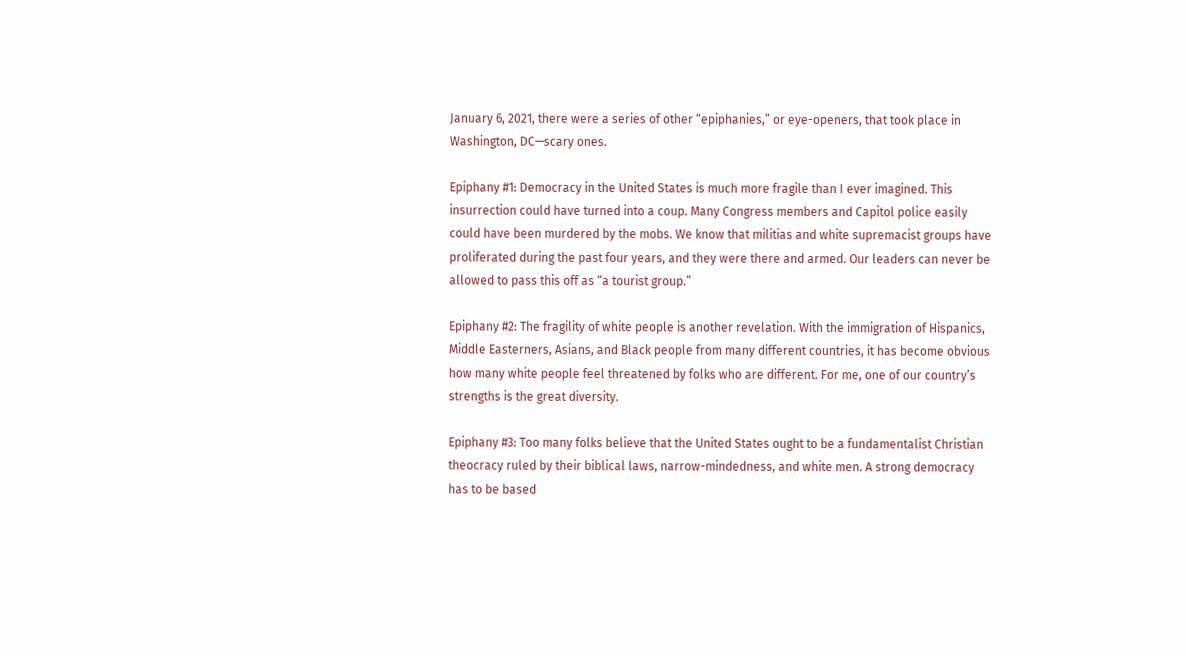January 6, 2021, there were a series of other “epiphanies,” or eye-openers, that took place in Washington, DC—scary ones.

Epiphany #1: Democracy in the United States is much more fragile than I ever imagined. This insurrection could have turned into a coup. Many Congress members and Capitol police easily could have been murdered by the mobs. We know that militias and white supremacist groups have proliferated during the past four years, and they were there and armed. Our leaders can never be allowed to pass this off as “a tourist group.”

Epiphany #2: The fragility of white people is another revelation. With the immigration of Hispanics, Middle Easterners, Asians, and Black people from many different countries, it has become obvious how many white people feel threatened by folks who are different. For me, one of our country’s strengths is the great diversity.

Epiphany #3: Too many folks believe that the United States ought to be a fundamentalist Christian theocracy ruled by their biblical laws, narrow-mindedness, and white men. A strong democracy has to be based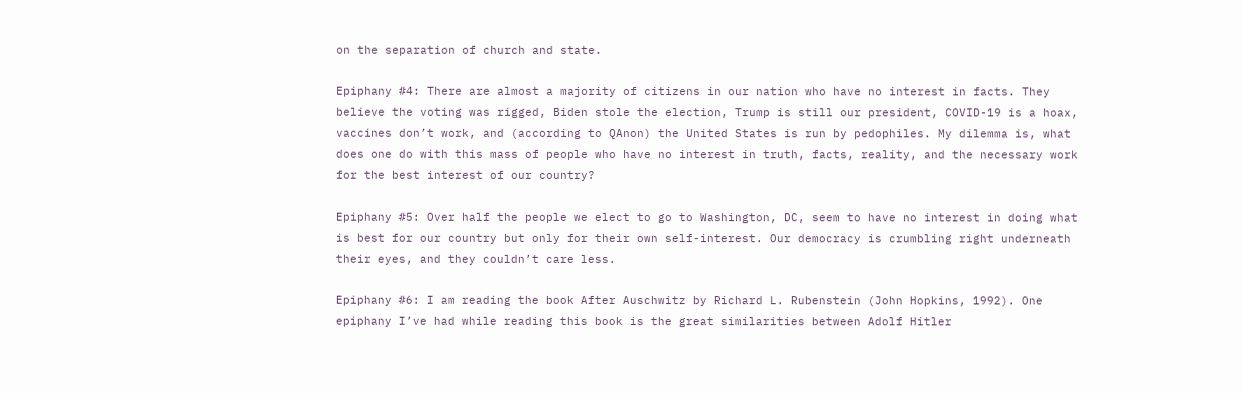on the separation of church and state.

Epiphany #4: There are almost a majority of citizens in our nation who have no interest in facts. They believe the voting was rigged, Biden stole the election, Trump is still our president, COVID-19 is a hoax, vaccines don’t work, and (according to QAnon) the United States is run by pedophiles. My dilemma is, what does one do with this mass of people who have no interest in truth, facts, reality, and the necessary work for the best interest of our country?

Epiphany #5: Over half the people we elect to go to Washington, DC, seem to have no interest in doing what is best for our country but only for their own self-interest. Our democracy is crumbling right underneath their eyes, and they couldn’t care less.

Epiphany #6: I am reading the book After Auschwitz by Richard L. Rubenstein (John Hopkins, 1992). One epiphany I’ve had while reading this book is the great similarities between Adolf Hitler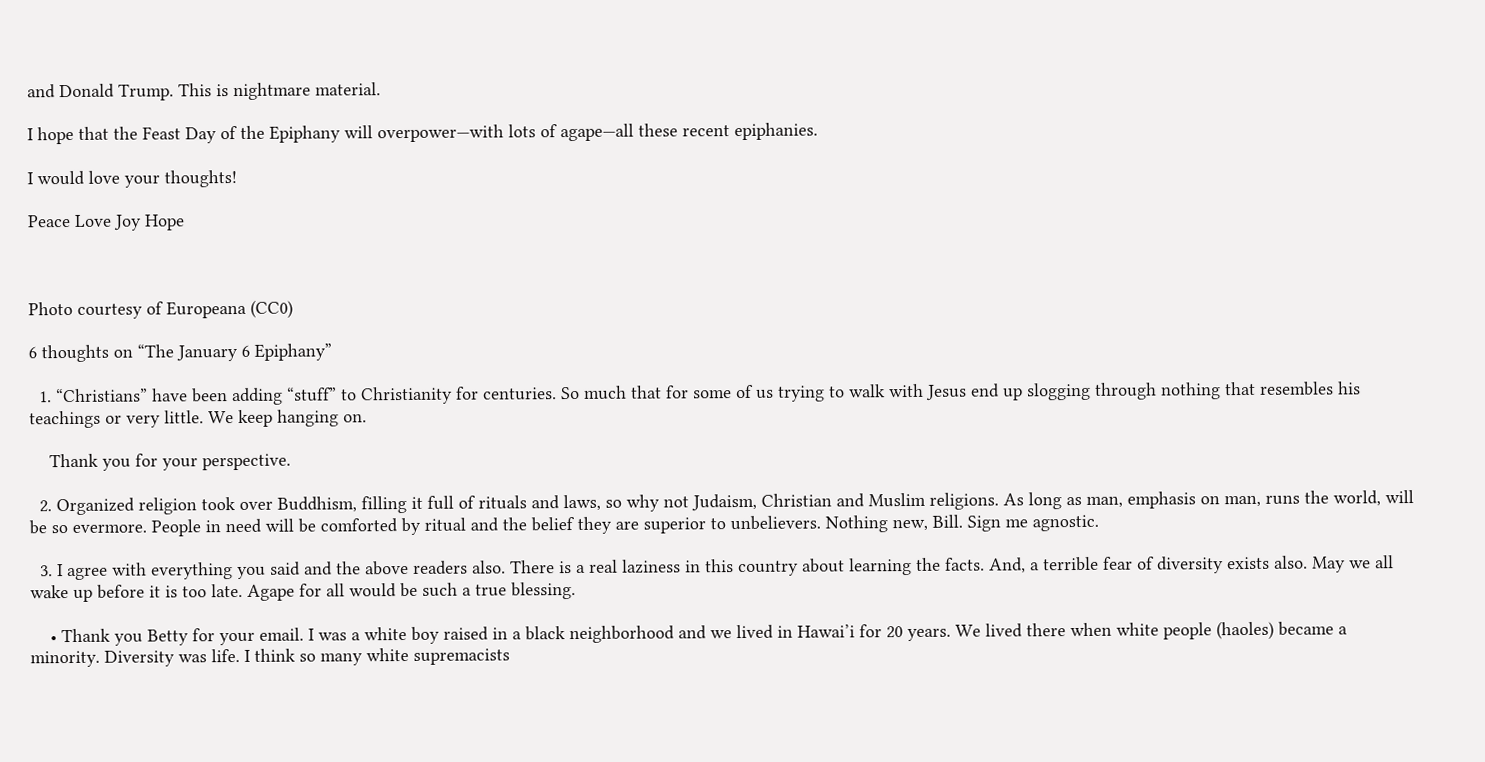and Donald Trump. This is nightmare material.

I hope that the Feast Day of the Epiphany will overpower—with lots of agape—all these recent epiphanies.

I would love your thoughts!

Peace Love Joy Hope



Photo courtesy of Europeana (CC0)

6 thoughts on “The January 6 Epiphany”

  1. “Christians” have been adding “stuff” to Christianity for centuries. So much that for some of us trying to walk with Jesus end up slogging through nothing that resembles his teachings or very little. We keep hanging on.

    Thank you for your perspective.

  2. Organized religion took over Buddhism, filling it full of rituals and laws, so why not Judaism, Christian and Muslim religions. As long as man, emphasis on man, runs the world, will be so evermore. People in need will be comforted by ritual and the belief they are superior to unbelievers. Nothing new, Bill. Sign me agnostic.

  3. I agree with everything you said and the above readers also. There is a real laziness in this country about learning the facts. And, a terrible fear of diversity exists also. May we all wake up before it is too late. Agape for all would be such a true blessing.

    • Thank you Betty for your email. I was a white boy raised in a black neighborhood and we lived in Hawai’i for 20 years. We lived there when white people (haoles) became a minority. Diversity was life. I think so many white supremacists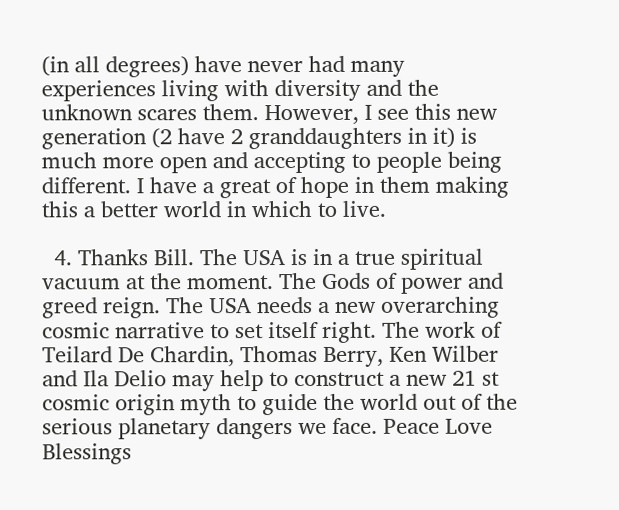(in all degrees) have never had many experiences living with diversity and the unknown scares them. However, I see this new generation (2 have 2 granddaughters in it) is much more open and accepting to people being different. I have a great of hope in them making this a better world in which to live.

  4. Thanks Bill. The USA is in a true spiritual vacuum at the moment. The Gods of power and greed reign. The USA needs a new overarching cosmic narrative to set itself right. The work of Teilard De Chardin, Thomas Berry, Ken Wilber and Ila Delio may help to construct a new 21 st cosmic origin myth to guide the world out of the serious planetary dangers we face. Peace Love Blessings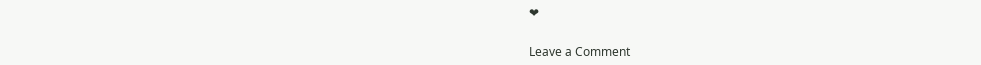❤


Leave a Comment